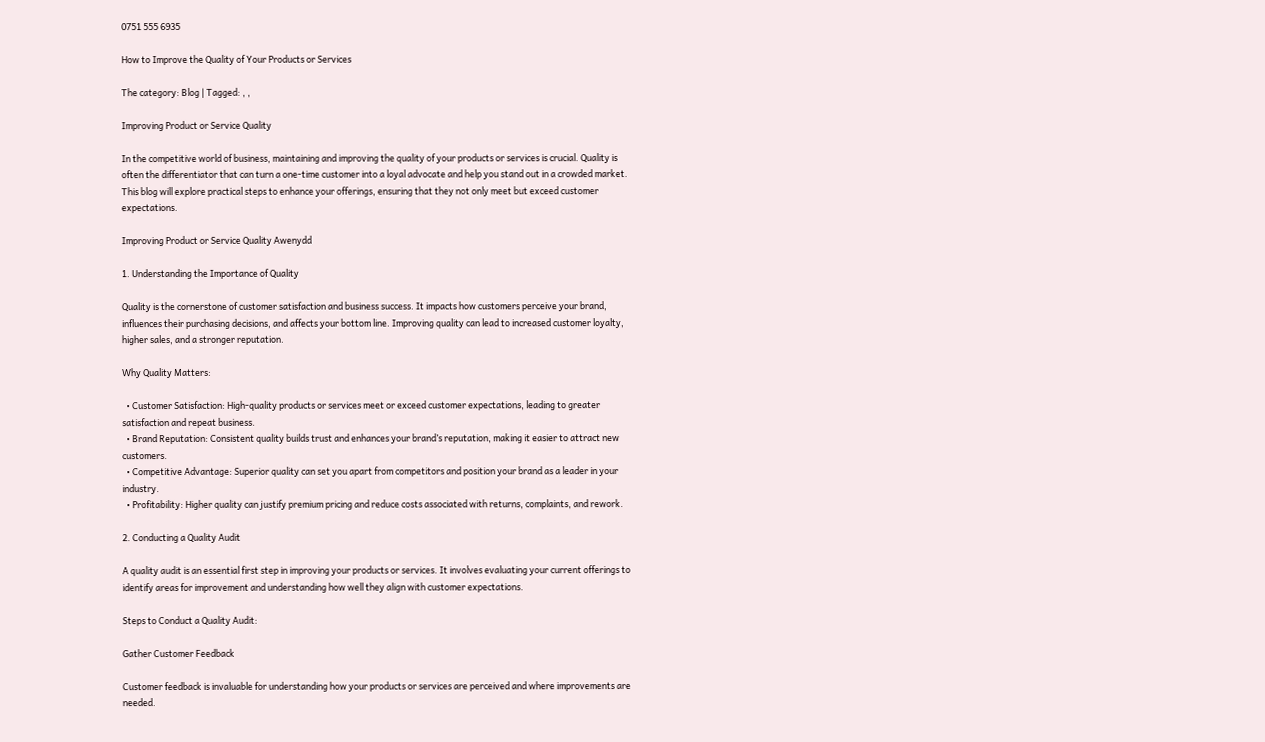0751 555 6935

How to Improve the Quality of Your Products or Services

The category: Blog | Tagged: , ,

Improving Product or Service Quality

In the competitive world of business, maintaining and improving the quality of your products or services is crucial. Quality is often the differentiator that can turn a one-time customer into a loyal advocate and help you stand out in a crowded market. This blog will explore practical steps to enhance your offerings, ensuring that they not only meet but exceed customer expectations.

Improving Product or Service Quality Awenydd

1. Understanding the Importance of Quality

Quality is the cornerstone of customer satisfaction and business success. It impacts how customers perceive your brand, influences their purchasing decisions, and affects your bottom line. Improving quality can lead to increased customer loyalty, higher sales, and a stronger reputation.

Why Quality Matters:

  • Customer Satisfaction: High-quality products or services meet or exceed customer expectations, leading to greater satisfaction and repeat business.
  • Brand Reputation: Consistent quality builds trust and enhances your brand’s reputation, making it easier to attract new customers.
  • Competitive Advantage: Superior quality can set you apart from competitors and position your brand as a leader in your industry.
  • Profitability: Higher quality can justify premium pricing and reduce costs associated with returns, complaints, and rework.

2. Conducting a Quality Audit

A quality audit is an essential first step in improving your products or services. It involves evaluating your current offerings to identify areas for improvement and understanding how well they align with customer expectations.

Steps to Conduct a Quality Audit:

Gather Customer Feedback

Customer feedback is invaluable for understanding how your products or services are perceived and where improvements are needed.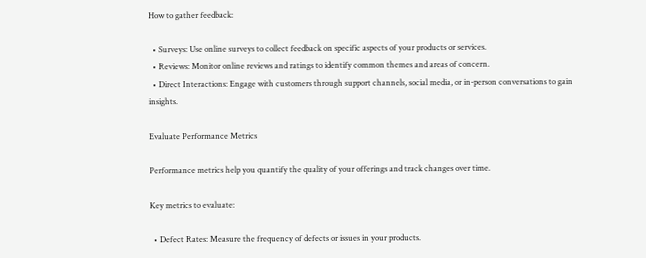How to gather feedback:

  • Surveys: Use online surveys to collect feedback on specific aspects of your products or services.
  • Reviews: Monitor online reviews and ratings to identify common themes and areas of concern.
  • Direct Interactions: Engage with customers through support channels, social media, or in-person conversations to gain insights.

Evaluate Performance Metrics

Performance metrics help you quantify the quality of your offerings and track changes over time.

Key metrics to evaluate:

  • Defect Rates: Measure the frequency of defects or issues in your products.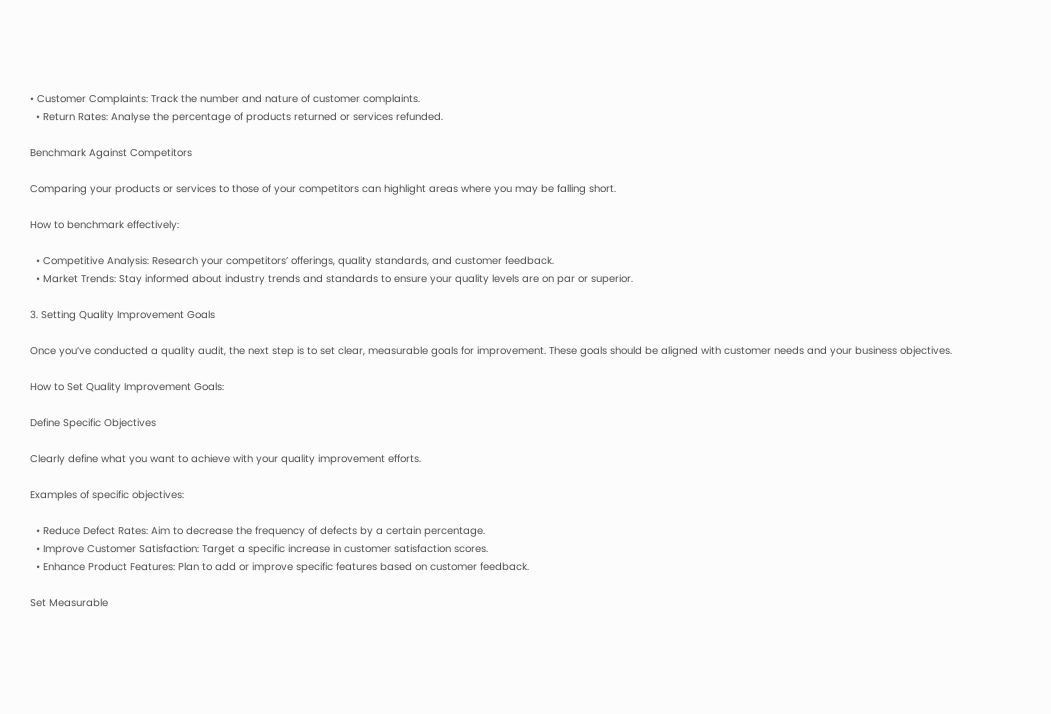• Customer Complaints: Track the number and nature of customer complaints.
  • Return Rates: Analyse the percentage of products returned or services refunded.

Benchmark Against Competitors

Comparing your products or services to those of your competitors can highlight areas where you may be falling short.

How to benchmark effectively:

  • Competitive Analysis: Research your competitors’ offerings, quality standards, and customer feedback.
  • Market Trends: Stay informed about industry trends and standards to ensure your quality levels are on par or superior.

3. Setting Quality Improvement Goals

Once you’ve conducted a quality audit, the next step is to set clear, measurable goals for improvement. These goals should be aligned with customer needs and your business objectives.

How to Set Quality Improvement Goals:

Define Specific Objectives

Clearly define what you want to achieve with your quality improvement efforts.

Examples of specific objectives:

  • Reduce Defect Rates: Aim to decrease the frequency of defects by a certain percentage.
  • Improve Customer Satisfaction: Target a specific increase in customer satisfaction scores.
  • Enhance Product Features: Plan to add or improve specific features based on customer feedback.

Set Measurable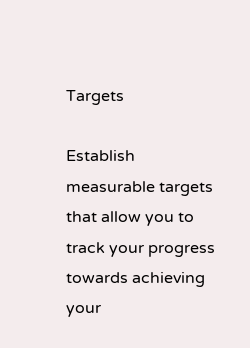Targets

Establish measurable targets that allow you to track your progress towards achieving your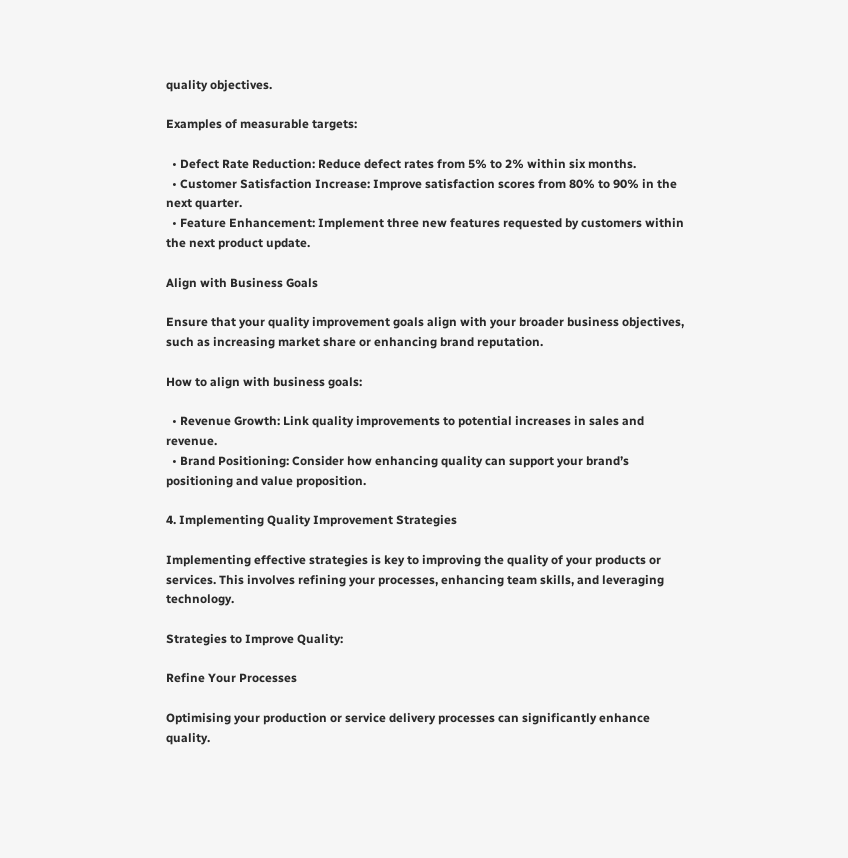quality objectives.

Examples of measurable targets:

  • Defect Rate Reduction: Reduce defect rates from 5% to 2% within six months.
  • Customer Satisfaction Increase: Improve satisfaction scores from 80% to 90% in the next quarter.
  • Feature Enhancement: Implement three new features requested by customers within the next product update.

Align with Business Goals

Ensure that your quality improvement goals align with your broader business objectives, such as increasing market share or enhancing brand reputation.

How to align with business goals:

  • Revenue Growth: Link quality improvements to potential increases in sales and revenue.
  • Brand Positioning: Consider how enhancing quality can support your brand’s positioning and value proposition.

4. Implementing Quality Improvement Strategies

Implementing effective strategies is key to improving the quality of your products or services. This involves refining your processes, enhancing team skills, and leveraging technology.

Strategies to Improve Quality:

Refine Your Processes

Optimising your production or service delivery processes can significantly enhance quality.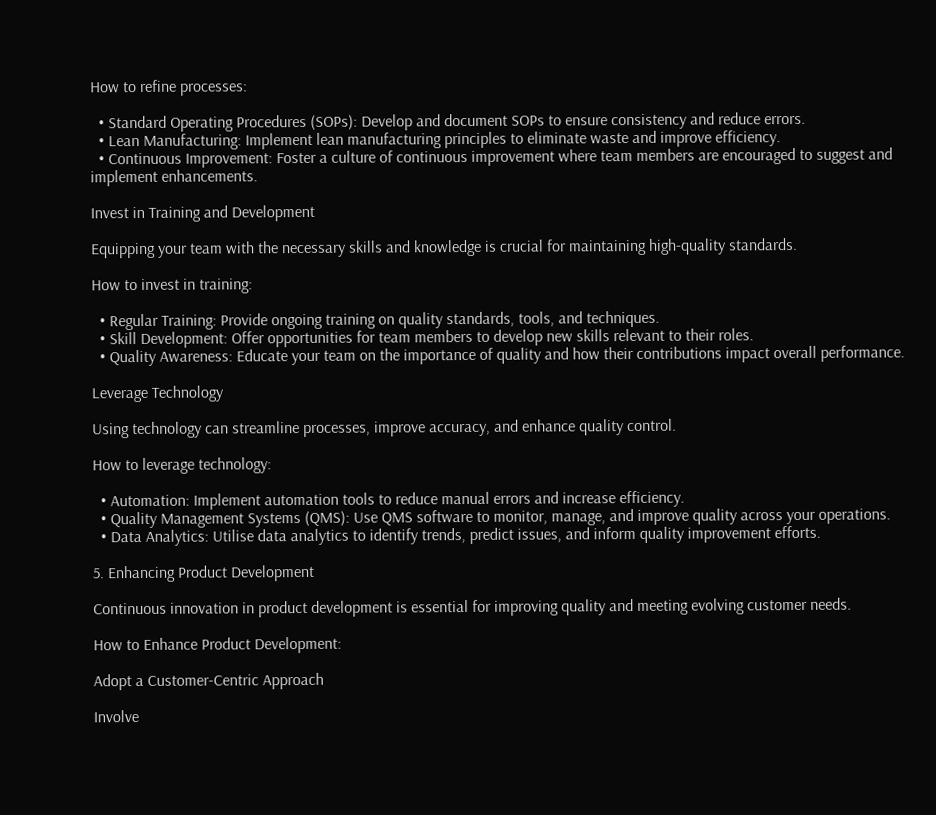How to refine processes:

  • Standard Operating Procedures (SOPs): Develop and document SOPs to ensure consistency and reduce errors.
  • Lean Manufacturing: Implement lean manufacturing principles to eliminate waste and improve efficiency.
  • Continuous Improvement: Foster a culture of continuous improvement where team members are encouraged to suggest and implement enhancements.

Invest in Training and Development

Equipping your team with the necessary skills and knowledge is crucial for maintaining high-quality standards.

How to invest in training:

  • Regular Training: Provide ongoing training on quality standards, tools, and techniques.
  • Skill Development: Offer opportunities for team members to develop new skills relevant to their roles.
  • Quality Awareness: Educate your team on the importance of quality and how their contributions impact overall performance.

Leverage Technology

Using technology can streamline processes, improve accuracy, and enhance quality control.

How to leverage technology:

  • Automation: Implement automation tools to reduce manual errors and increase efficiency.
  • Quality Management Systems (QMS): Use QMS software to monitor, manage, and improve quality across your operations.
  • Data Analytics: Utilise data analytics to identify trends, predict issues, and inform quality improvement efforts.

5. Enhancing Product Development

Continuous innovation in product development is essential for improving quality and meeting evolving customer needs.

How to Enhance Product Development:

Adopt a Customer-Centric Approach

Involve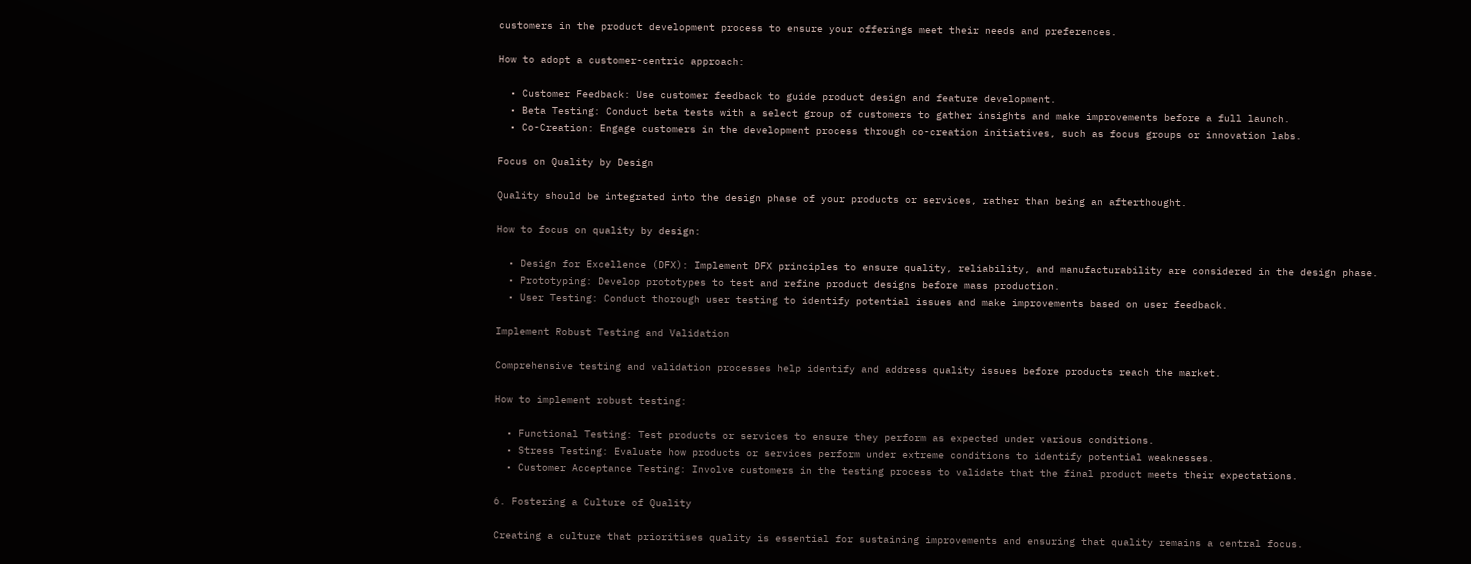customers in the product development process to ensure your offerings meet their needs and preferences.

How to adopt a customer-centric approach:

  • Customer Feedback: Use customer feedback to guide product design and feature development.
  • Beta Testing: Conduct beta tests with a select group of customers to gather insights and make improvements before a full launch.
  • Co-Creation: Engage customers in the development process through co-creation initiatives, such as focus groups or innovation labs.

Focus on Quality by Design

Quality should be integrated into the design phase of your products or services, rather than being an afterthought.

How to focus on quality by design:

  • Design for Excellence (DFX): Implement DFX principles to ensure quality, reliability, and manufacturability are considered in the design phase.
  • Prototyping: Develop prototypes to test and refine product designs before mass production.
  • User Testing: Conduct thorough user testing to identify potential issues and make improvements based on user feedback.

Implement Robust Testing and Validation

Comprehensive testing and validation processes help identify and address quality issues before products reach the market.

How to implement robust testing:

  • Functional Testing: Test products or services to ensure they perform as expected under various conditions.
  • Stress Testing: Evaluate how products or services perform under extreme conditions to identify potential weaknesses.
  • Customer Acceptance Testing: Involve customers in the testing process to validate that the final product meets their expectations.

6. Fostering a Culture of Quality

Creating a culture that prioritises quality is essential for sustaining improvements and ensuring that quality remains a central focus.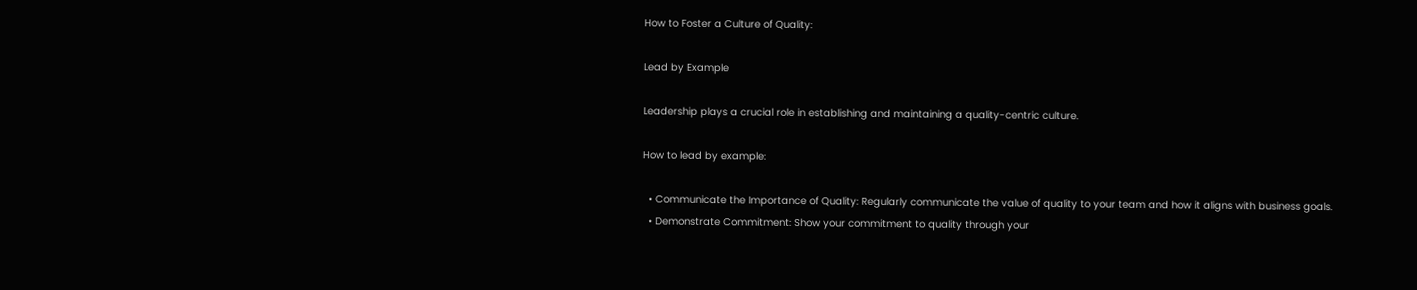How to Foster a Culture of Quality:

Lead by Example

Leadership plays a crucial role in establishing and maintaining a quality-centric culture.

How to lead by example:

  • Communicate the Importance of Quality: Regularly communicate the value of quality to your team and how it aligns with business goals.
  • Demonstrate Commitment: Show your commitment to quality through your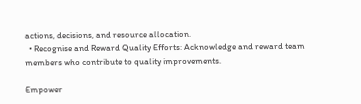actions, decisions, and resource allocation.
  • Recognise and Reward Quality Efforts: Acknowledge and reward team members who contribute to quality improvements.

Empower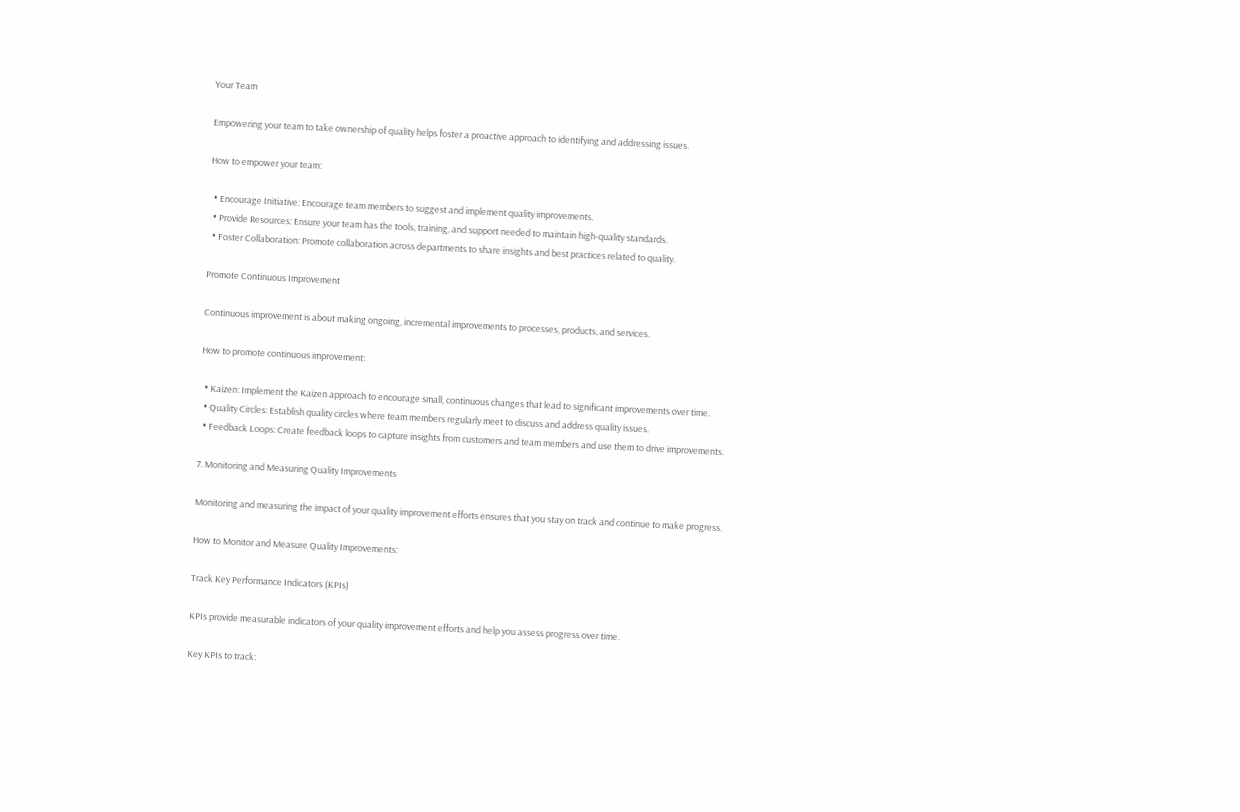Your Team

Empowering your team to take ownership of quality helps foster a proactive approach to identifying and addressing issues.

How to empower your team:

  • Encourage Initiative: Encourage team members to suggest and implement quality improvements.
  • Provide Resources: Ensure your team has the tools, training, and support needed to maintain high-quality standards.
  • Foster Collaboration: Promote collaboration across departments to share insights and best practices related to quality.

Promote Continuous Improvement

Continuous improvement is about making ongoing, incremental improvements to processes, products, and services.

How to promote continuous improvement:

  • Kaizen: Implement the Kaizen approach to encourage small, continuous changes that lead to significant improvements over time.
  • Quality Circles: Establish quality circles where team members regularly meet to discuss and address quality issues.
  • Feedback Loops: Create feedback loops to capture insights from customers and team members and use them to drive improvements.

7. Monitoring and Measuring Quality Improvements

Monitoring and measuring the impact of your quality improvement efforts ensures that you stay on track and continue to make progress.

How to Monitor and Measure Quality Improvements:

Track Key Performance Indicators (KPIs)

KPIs provide measurable indicators of your quality improvement efforts and help you assess progress over time.

Key KPIs to track: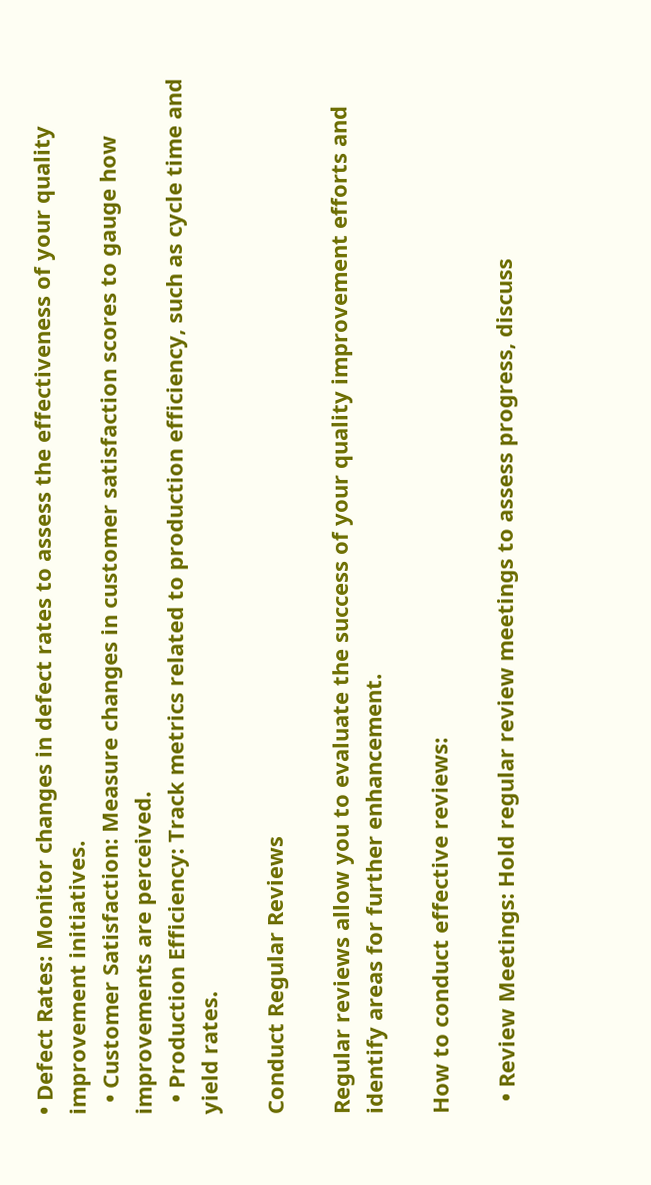• Defect Rates: Monitor changes in defect rates to assess the effectiveness of your quality improvement initiatives.
  • Customer Satisfaction: Measure changes in customer satisfaction scores to gauge how improvements are perceived.
  • Production Efficiency: Track metrics related to production efficiency, such as cycle time and yield rates.

Conduct Regular Reviews

Regular reviews allow you to evaluate the success of your quality improvement efforts and identify areas for further enhancement.

How to conduct effective reviews:

  • Review Meetings: Hold regular review meetings to assess progress, discuss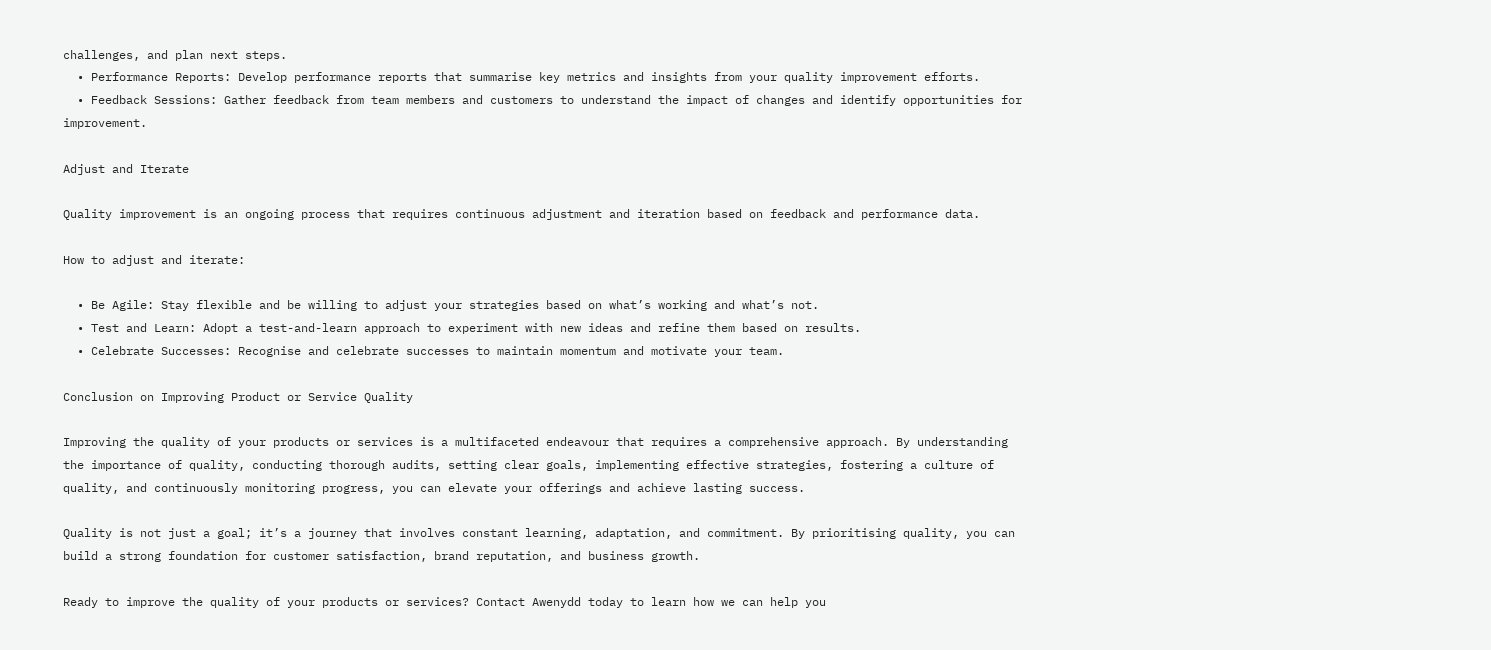challenges, and plan next steps.
  • Performance Reports: Develop performance reports that summarise key metrics and insights from your quality improvement efforts.
  • Feedback Sessions: Gather feedback from team members and customers to understand the impact of changes and identify opportunities for improvement.

Adjust and Iterate

Quality improvement is an ongoing process that requires continuous adjustment and iteration based on feedback and performance data.

How to adjust and iterate:

  • Be Agile: Stay flexible and be willing to adjust your strategies based on what’s working and what’s not.
  • Test and Learn: Adopt a test-and-learn approach to experiment with new ideas and refine them based on results.
  • Celebrate Successes: Recognise and celebrate successes to maintain momentum and motivate your team.

Conclusion on Improving Product or Service Quality

Improving the quality of your products or services is a multifaceted endeavour that requires a comprehensive approach. By understanding the importance of quality, conducting thorough audits, setting clear goals, implementing effective strategies, fostering a culture of quality, and continuously monitoring progress, you can elevate your offerings and achieve lasting success.

Quality is not just a goal; it’s a journey that involves constant learning, adaptation, and commitment. By prioritising quality, you can build a strong foundation for customer satisfaction, brand reputation, and business growth.

Ready to improve the quality of your products or services? Contact Awenydd today to learn how we can help you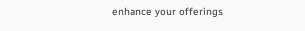enhance your offerings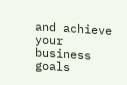and achieve your business goals